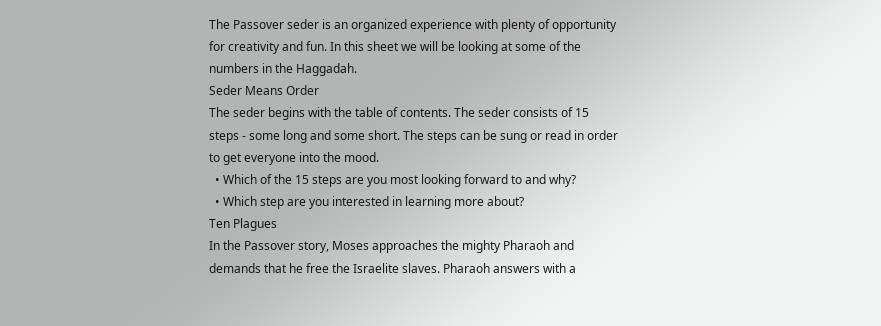The Passover seder is an organized experience with plenty of opportunity for creativity and fun. In this sheet we will be looking at some of the numbers in the Haggadah.
Seder Means Order
The seder begins with the table of contents. The seder consists of 15 steps - some long and some short. The steps can be sung or read in order to get everyone into the mood.
  • Which of the 15 steps are you most looking forward to and why?
  • Which step are you interested in learning more about?
Ten Plagues
In the Passover story, Moses approaches the mighty Pharaoh and demands that he free the Israelite slaves. Pharaoh answers with a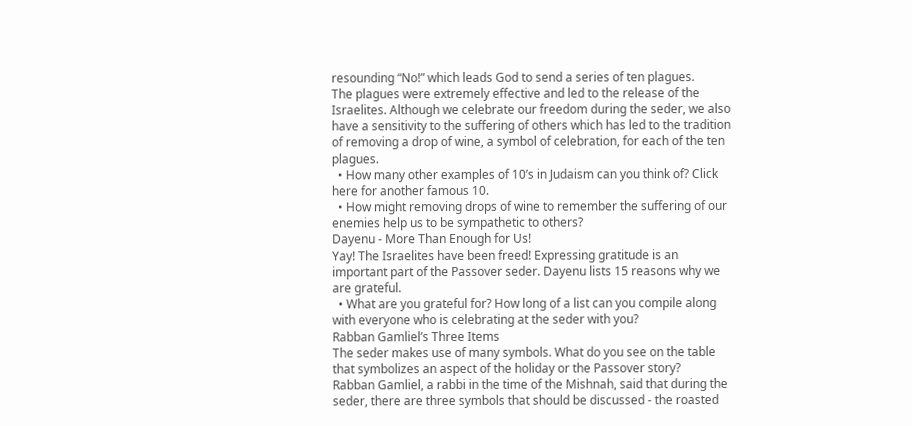resounding “No!” which leads God to send a series of ten plagues.
The plagues were extremely effective and led to the release of the Israelites. Although we celebrate our freedom during the seder, we also have a sensitivity to the suffering of others which has led to the tradition of removing a drop of wine, a symbol of celebration, for each of the ten plagues.
  • How many other examples of 10’s in Judaism can you think of? Click here for another famous 10.
  • How might removing drops of wine to remember the suffering of our enemies help us to be sympathetic to others?
Dayenu - More Than Enough for Us!
Yay! The Israelites have been freed! Expressing gratitude is an important part of the Passover seder. Dayenu lists 15 reasons why we are grateful.
  • What are you grateful for? How long of a list can you compile along with everyone who is celebrating at the seder with you?
Rabban Gamliel’s Three Items
The seder makes use of many symbols. What do you see on the table that symbolizes an aspect of the holiday or the Passover story?
Rabban Gamliel, a rabbi in the time of the Mishnah, said that during the seder, there are three symbols that should be discussed - the roasted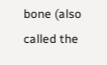bone (also called the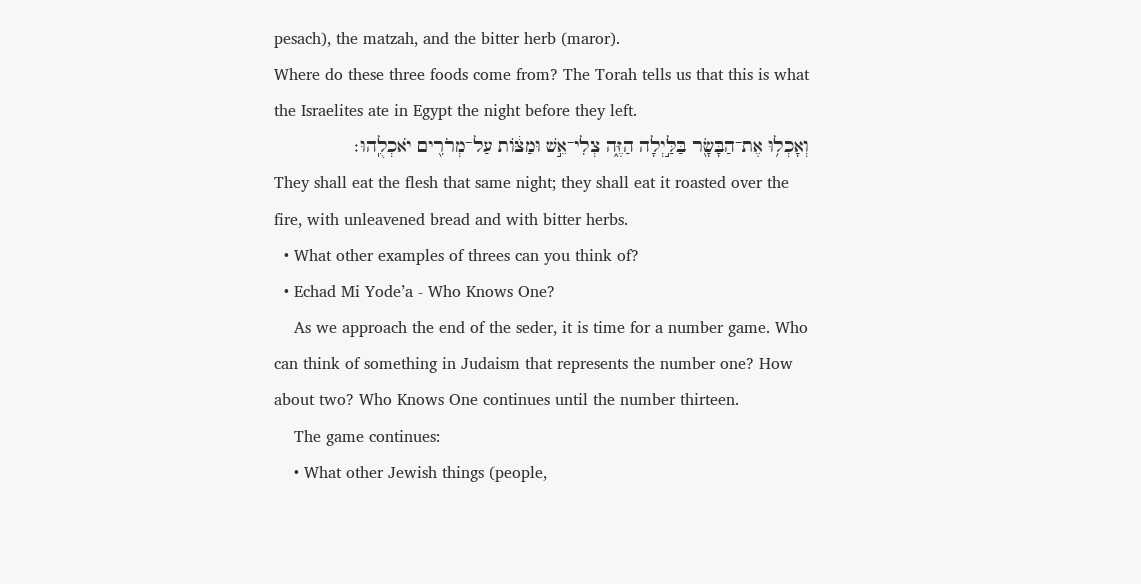pesach), the matzah, and the bitter herb (maror).
Where do these three foods come from? The Torah tells us that this is what the Israelites ate in Egypt the night before they left.
וְאָכְל֥וּ אֶת־הַבָּשָׂ֖ר בַּלַּ֣יְלָה הַזֶּ֑ה צְלִי־אֵ֣שׁ וּמַצּ֔וֹת עַל־מְרֹרִ֖ים יֹאכְלֻֽהוּ׃
They shall eat the flesh that same night; they shall eat it roasted over the fire, with unleavened bread and with bitter herbs.
  • What other examples of threes can you think of?
  • Echad Mi Yode’a - Who Knows One?
    As we approach the end of the seder, it is time for a number game. Who can think of something in Judaism that represents the number one? How about two? Who Knows One continues until the number thirteen.
    The game continues:
    • What other Jewish things (people,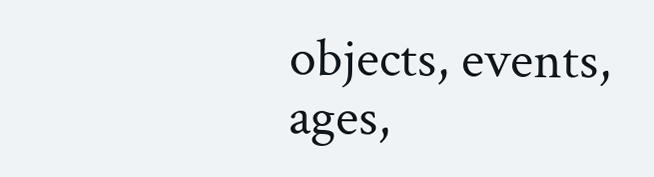objects, events, ages,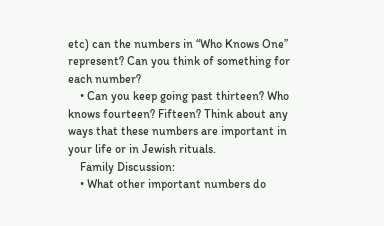etc) can the numbers in “Who Knows One” represent? Can you think of something for each number?
    • Can you keep going past thirteen? Who knows fourteen? Fifteen? Think about any ways that these numbers are important in your life or in Jewish rituals.
    Family Discussion:
    • What other important numbers do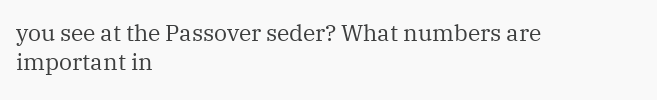you see at the Passover seder? What numbers are important in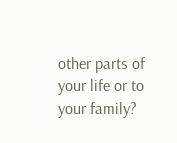other parts of your life or to your family?